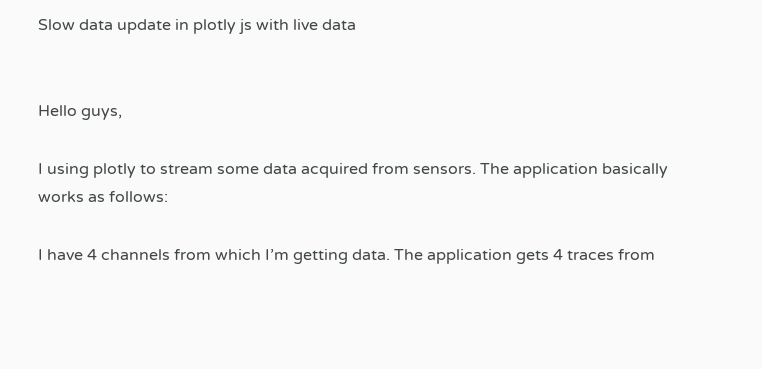Slow data update in plotly js with live data


Hello guys,

I using plotly to stream some data acquired from sensors. The application basically works as follows:

I have 4 channels from which I’m getting data. The application gets 4 traces from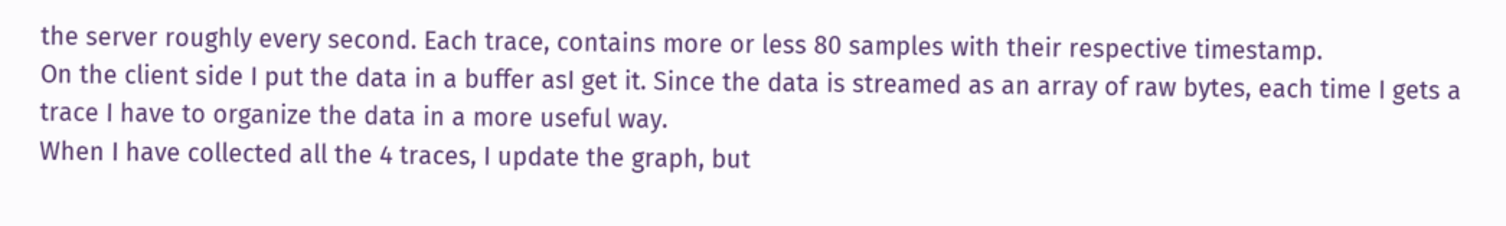the server roughly every second. Each trace, contains more or less 80 samples with their respective timestamp.
On the client side I put the data in a buffer asI get it. Since the data is streamed as an array of raw bytes, each time I gets a trace I have to organize the data in a more useful way.
When I have collected all the 4 traces, I update the graph, but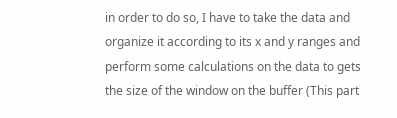in order to do so, I have to take the data and organize it according to its x and y ranges and perform some calculations on the data to gets the size of the window on the buffer (This part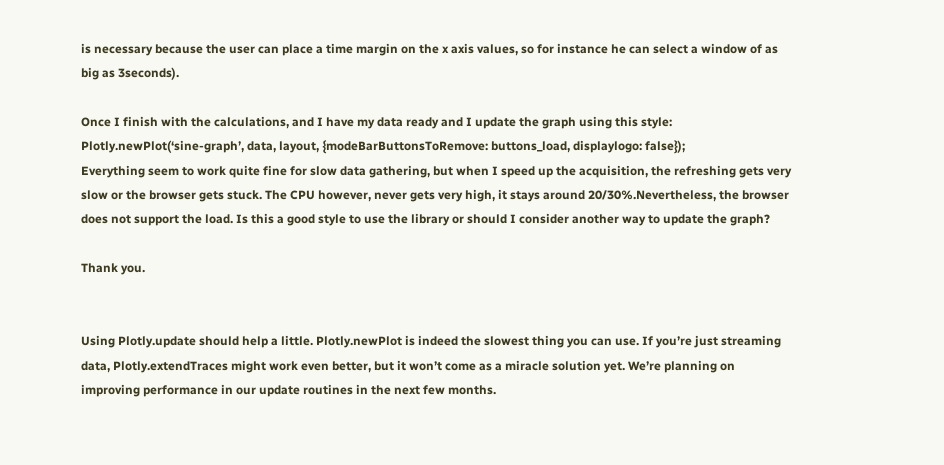is necessary because the user can place a time margin on the x axis values, so for instance he can select a window of as big as 3seconds).

Once I finish with the calculations, and I have my data ready and I update the graph using this style: Plotly.newPlot(‘sine-graph’, data, layout, {modeBarButtonsToRemove: buttons_load, displaylogo: false});
Everything seem to work quite fine for slow data gathering, but when I speed up the acquisition, the refreshing gets very slow or the browser gets stuck. The CPU however, never gets very high, it stays around 20/30%.Nevertheless, the browser does not support the load. Is this a good style to use the library or should I consider another way to update the graph?

Thank you.


Using Plotly.update should help a little. Plotly.newPlot is indeed the slowest thing you can use. If you’re just streaming data, Plotly.extendTraces might work even better, but it won’t come as a miracle solution yet. We’re planning on improving performance in our update routines in the next few months.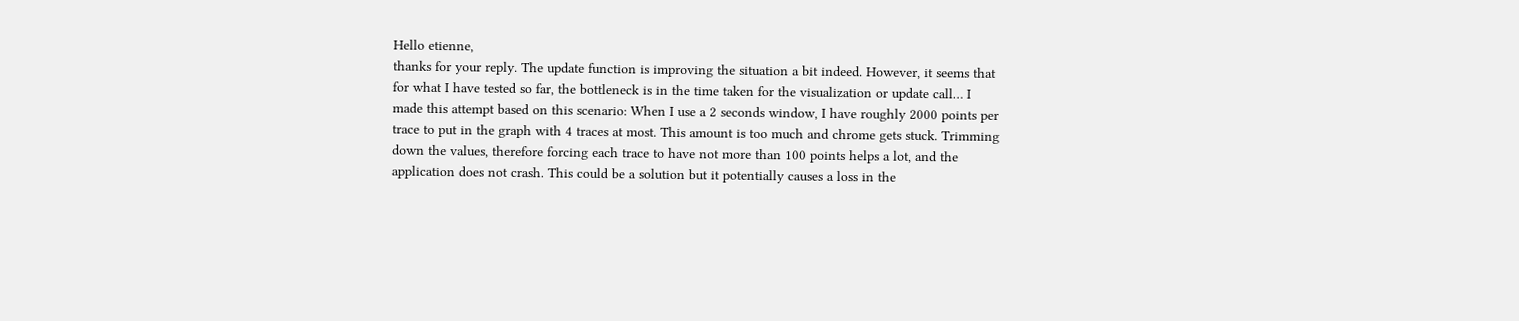Hello etienne,
thanks for your reply. The update function is improving the situation a bit indeed. However, it seems that for what I have tested so far, the bottleneck is in the time taken for the visualization or update call… I made this attempt based on this scenario: When I use a 2 seconds window, I have roughly 2000 points per trace to put in the graph with 4 traces at most. This amount is too much and chrome gets stuck. Trimming down the values, therefore forcing each trace to have not more than 100 points helps a lot, and the application does not crash. This could be a solution but it potentially causes a loss in the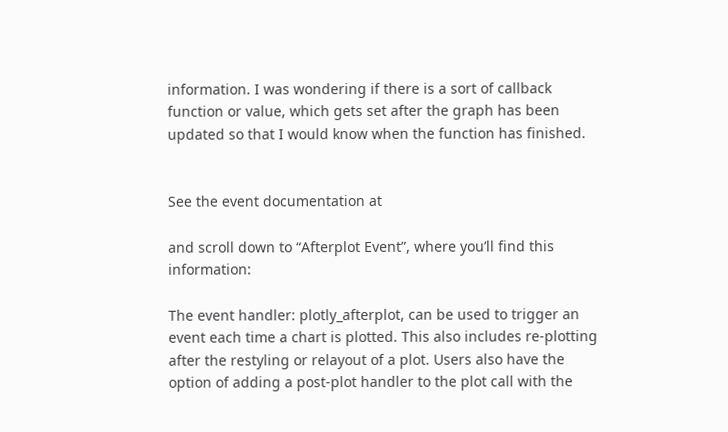information. I was wondering if there is a sort of callback function or value, which gets set after the graph has been updated so that I would know when the function has finished.


See the event documentation at

and scroll down to “Afterplot Event”, where you’ll find this information:

The event handler: plotly_afterplot, can be used to trigger an event each time a chart is plotted. This also includes re-plotting after the restyling or relayout of a plot. Users also have the option of adding a post-plot handler to the plot call with the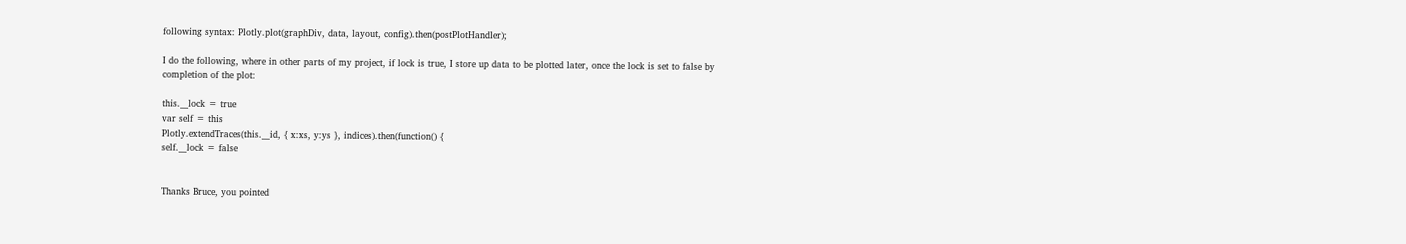following syntax: Plotly.plot(graphDiv, data, layout, config).then(postPlotHandler);

I do the following, where in other parts of my project, if lock is true, I store up data to be plotted later, once the lock is set to false by completion of the plot:

this.__lock = true
var self = this
Plotly.extendTraces(this.__id, { x:xs, y:ys }, indices).then(function() {
self.__lock = false


Thanks Bruce, you pointed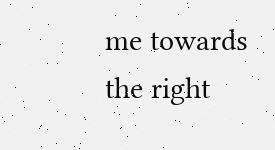me towards the right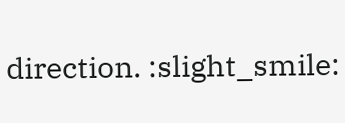direction. :slight_smile: